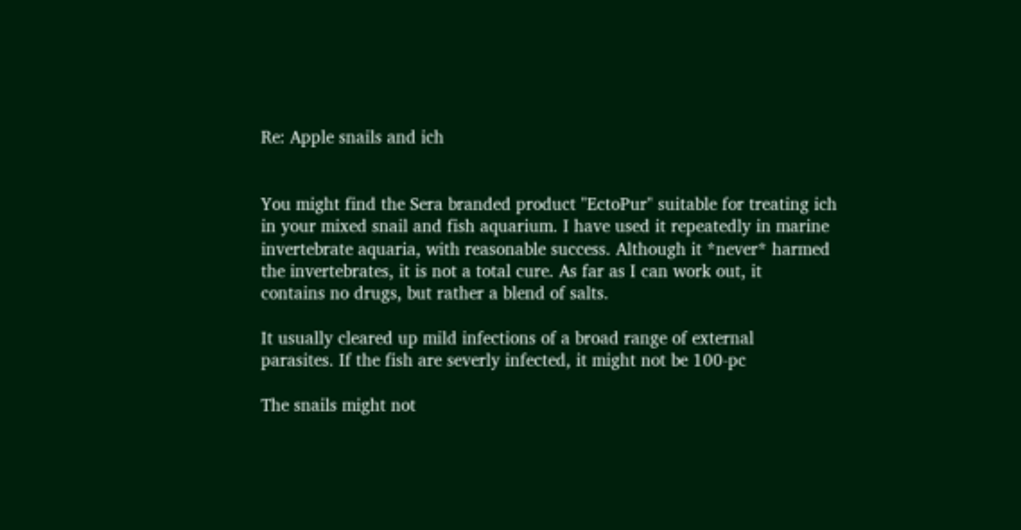Re: Apple snails and ich


You might find the Sera branded product "EctoPur" suitable for treating ich
in your mixed snail and fish aquarium. I have used it repeatedly in marine
invertebrate aquaria, with reasonable success. Although it *never* harmed
the invertebrates, it is not a total cure. As far as I can work out, it
contains no drugs, but rather a blend of salts.

It usually cleared up mild infections of a broad range of external
parasites. If the fish are severly infected, it might not be 100-pc

The snails might not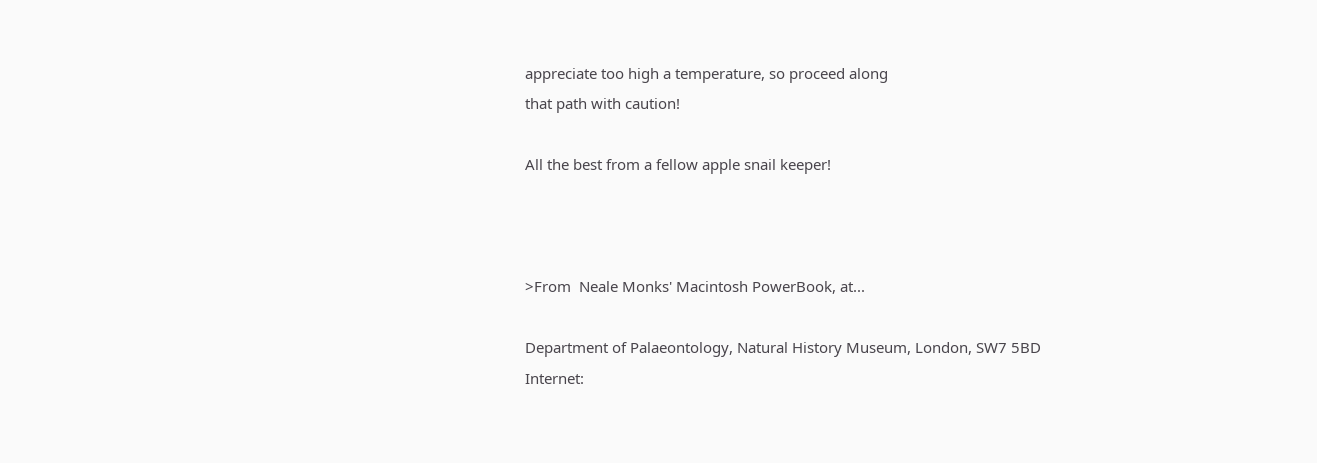appreciate too high a temperature, so proceed along
that path with caution!

All the best from a fellow apple snail keeper!



>From  Neale Monks' Macintosh PowerBook, at...

Department of Palaeontology, Natural History Museum, London, SW7 5BD
Internet: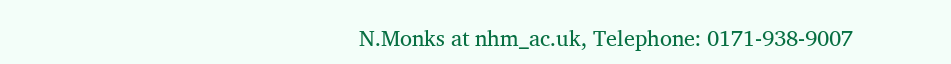N.Monks at nhm_ac.uk, Telephone: 0171-938-9007